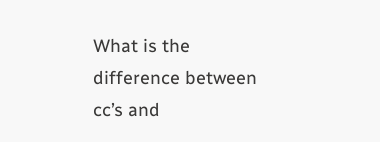What is the difference between cc’s and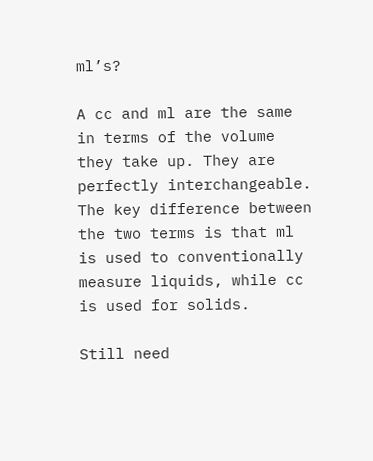ml’s?

A cc and ml are the same in terms of the volume they take up. They are perfectly interchangeable. The key difference between the two terms is that ml is used to conventionally measure liquids, while cc is used for solids.

Still need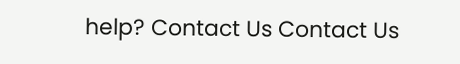help? Contact Us Contact Us